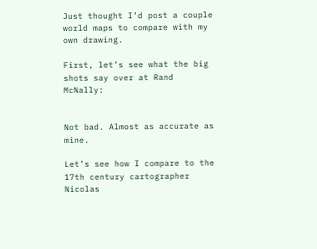Just thought I’d post a couple world maps to compare with my own drawing.

First, let’s see what the big shots say over at Rand McNally:


Not bad. Almost as accurate as mine.

Let’s see how I compare to the 17th century cartographer Nicolas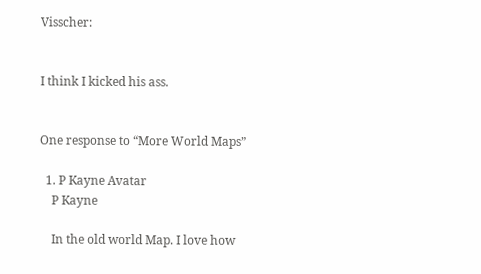Visscher:


I think I kicked his ass.


One response to “More World Maps”

  1. P Kayne Avatar
    P Kayne

    In the old world Map. I love how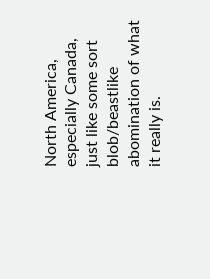North America, especially Canada, just like some sort blob/beastlike abomination of what it really is.